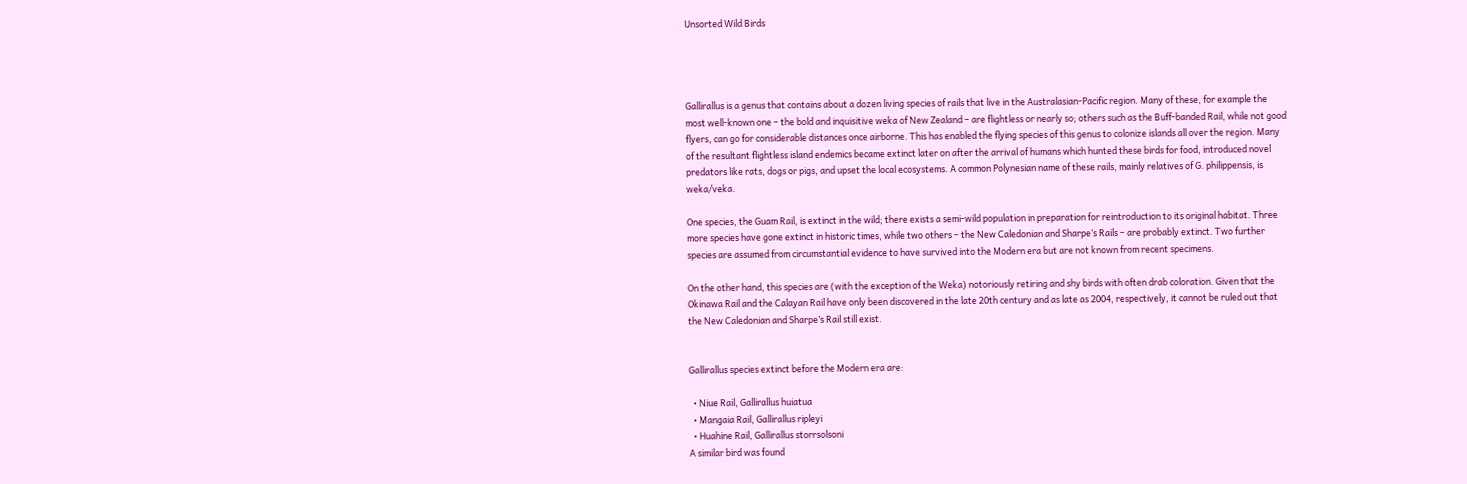Unsorted Wild Birds




Gallirallus is a genus that contains about a dozen living species of rails that live in the Australasian-Pacific region. Many of these, for example the most well-known one – the bold and inquisitive weka of New Zealand – are flightless or nearly so; others such as the Buff-banded Rail, while not good flyers, can go for considerable distances once airborne. This has enabled the flying species of this genus to colonize islands all over the region. Many of the resultant flightless island endemics became extinct later on after the arrival of humans which hunted these birds for food, introduced novel predators like rats, dogs or pigs, and upset the local ecosystems. A common Polynesian name of these rails, mainly relatives of G. philippensis, is weka/veka.

One species, the Guam Rail, is extinct in the wild; there exists a semi-wild population in preparation for reintroduction to its original habitat. Three more species have gone extinct in historic times, while two others – the New Caledonian and Sharpe’s Rails – are probably extinct. Two further species are assumed from circumstantial evidence to have survived into the Modern era but are not known from recent specimens.

On the other hand, this species are (with the exception of the Weka) notoriously retiring and shy birds with often drab coloration. Given that the Okinawa Rail and the Calayan Rail have only been discovered in the late 20th century and as late as 2004, respectively, it cannot be ruled out that the New Caledonian and Sharpe’s Rail still exist.


Gallirallus species extinct before the Modern era are:

  • Niue Rail, Gallirallus huiatua
  • Mangaia Rail, Gallirallus ripleyi
  • Huahine Rail, Gallirallus storrsolsoni
A similar bird was found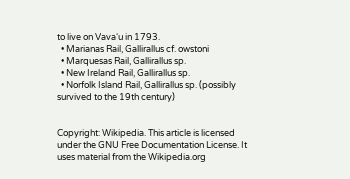to live on Vava‘u in 1793.
  • Marianas Rail, Gallirallus cf. owstoni
  • Marquesas Rail, Gallirallus sp.
  • New Ireland Rail, Gallirallus sp.
  • Norfolk Island Rail, Gallirallus sp. (possibly survived to the 19th century)


Copyright: Wikipedia. This article is licensed under the GNU Free Documentation License. It uses material from the Wikipedia.org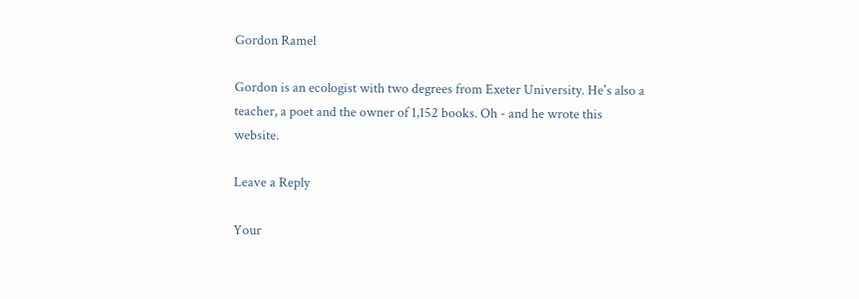Gordon Ramel

Gordon is an ecologist with two degrees from Exeter University. He's also a teacher, a poet and the owner of 1,152 books. Oh - and he wrote this website.

Leave a Reply

Your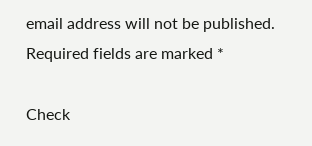email address will not be published. Required fields are marked *

Check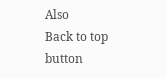Also
Back to top button